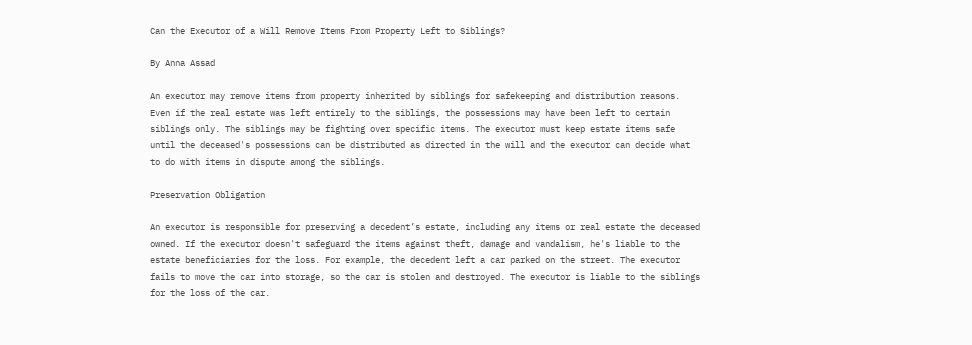Can the Executor of a Will Remove Items From Property Left to Siblings?

By Anna Assad

An executor may remove items from property inherited by siblings for safekeeping and distribution reasons. Even if the real estate was left entirely to the siblings, the possessions may have been left to certain siblings only. The siblings may be fighting over specific items. The executor must keep estate items safe until the deceased's possessions can be distributed as directed in the will and the executor can decide what to do with items in dispute among the siblings.

Preservation Obligation

An executor is responsible for preserving a decedent’s estate, including any items or real estate the deceased owned. If the executor doesn't safeguard the items against theft, damage and vandalism, he's liable to the estate beneficiaries for the loss. For example, the decedent left a car parked on the street. The executor fails to move the car into storage, so the car is stolen and destroyed. The executor is liable to the siblings for the loss of the car.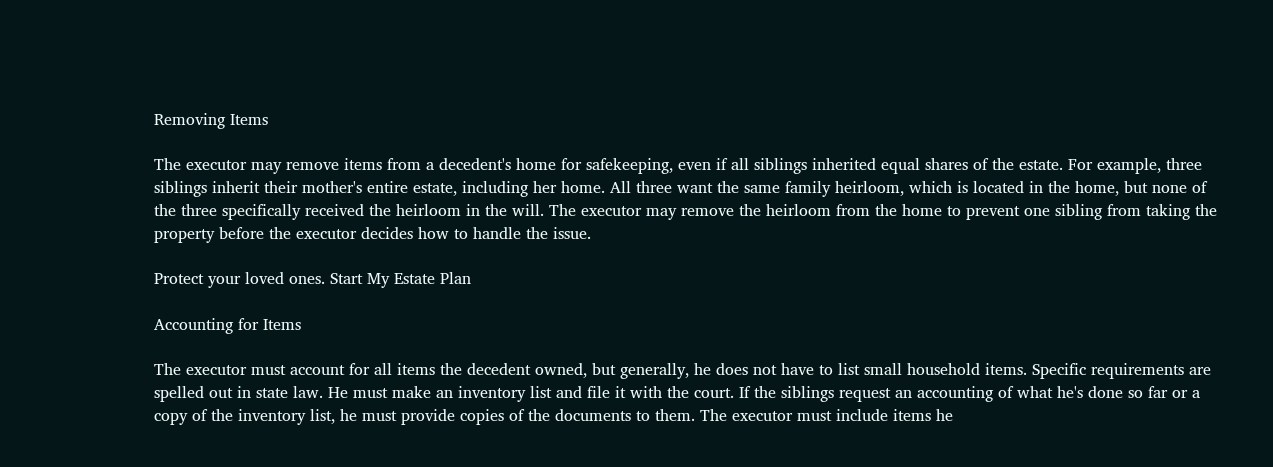Removing Items

The executor may remove items from a decedent's home for safekeeping, even if all siblings inherited equal shares of the estate. For example, three siblings inherit their mother's entire estate, including her home. All three want the same family heirloom, which is located in the home, but none of the three specifically received the heirloom in the will. The executor may remove the heirloom from the home to prevent one sibling from taking the property before the executor decides how to handle the issue.

Protect your loved ones. Start My Estate Plan

Accounting for Items

The executor must account for all items the decedent owned, but generally, he does not have to list small household items. Specific requirements are spelled out in state law. He must make an inventory list and file it with the court. If the siblings request an accounting of what he's done so far or a copy of the inventory list, he must provide copies of the documents to them. The executor must include items he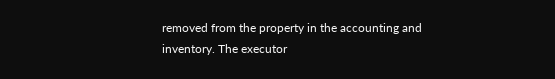removed from the property in the accounting and inventory. The executor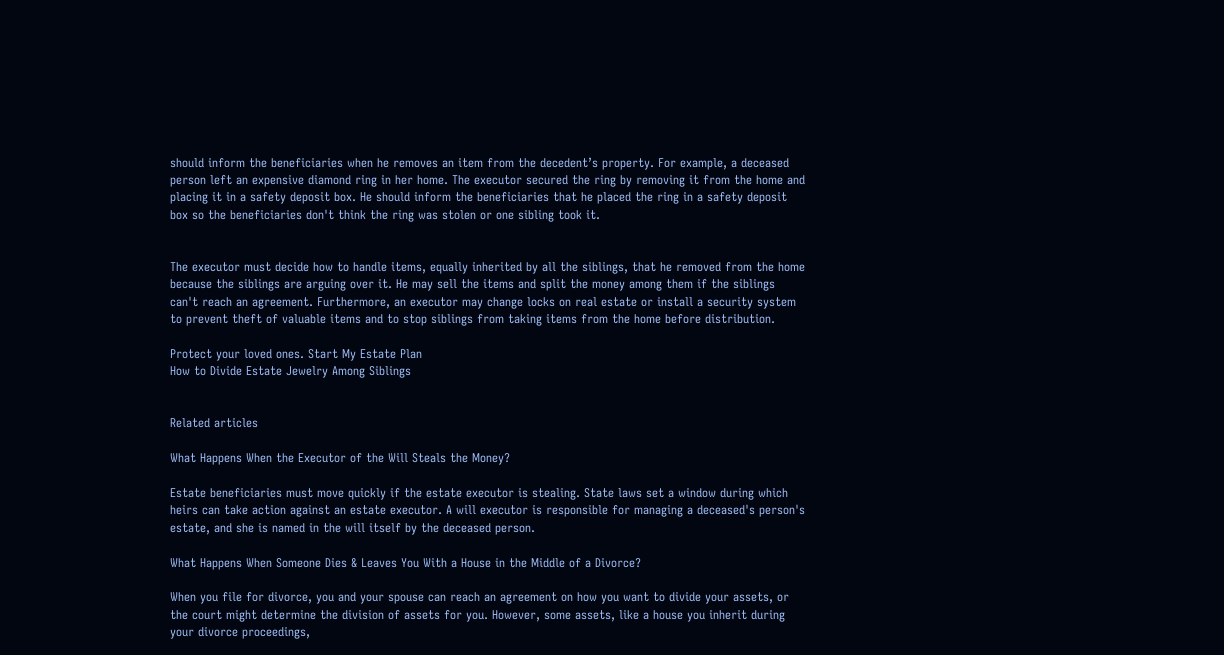should inform the beneficiaries when he removes an item from the decedent’s property. For example, a deceased person left an expensive diamond ring in her home. The executor secured the ring by removing it from the home and placing it in a safety deposit box. He should inform the beneficiaries that he placed the ring in a safety deposit box so the beneficiaries don't think the ring was stolen or one sibling took it.


The executor must decide how to handle items, equally inherited by all the siblings, that he removed from the home because the siblings are arguing over it. He may sell the items and split the money among them if the siblings can't reach an agreement. Furthermore, an executor may change locks on real estate or install a security system to prevent theft of valuable items and to stop siblings from taking items from the home before distribution.

Protect your loved ones. Start My Estate Plan
How to Divide Estate Jewelry Among Siblings


Related articles

What Happens When the Executor of the Will Steals the Money?

Estate beneficiaries must move quickly if the estate executor is stealing. State laws set a window during which heirs can take action against an estate executor. A will executor is responsible for managing a deceased's person's estate, and she is named in the will itself by the deceased person.

What Happens When Someone Dies & Leaves You With a House in the Middle of a Divorce?

When you file for divorce, you and your spouse can reach an agreement on how you want to divide your assets, or the court might determine the division of assets for you. However, some assets, like a house you inherit during your divorce proceedings,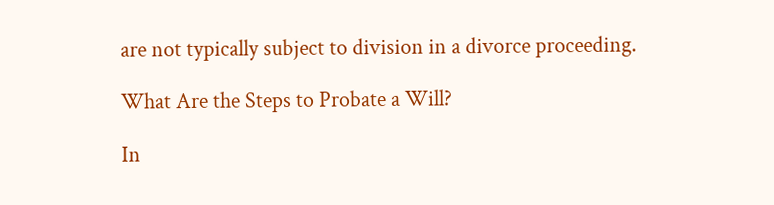are not typically subject to division in a divorce proceeding.

What Are the Steps to Probate a Will?

In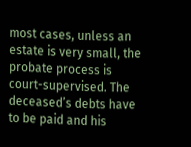most cases, unless an estate is very small, the probate process is court-supervised. The deceased’s debts have to be paid and his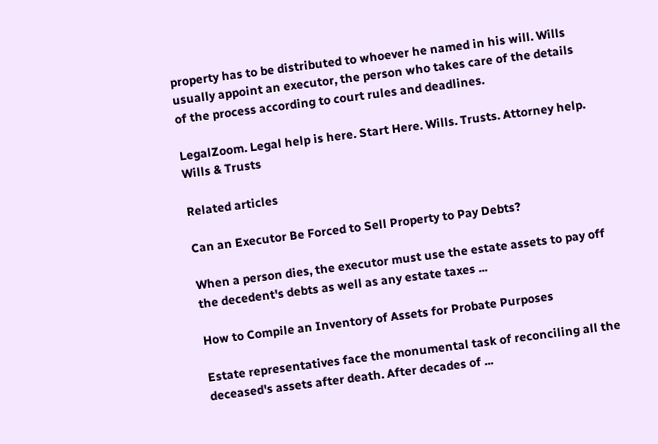property has to be distributed to whoever he named in his will. Wills usually appoint an executor, the person who takes care of the details of the process according to court rules and deadlines.

LegalZoom. Legal help is here. Start Here. Wills. Trusts. Attorney help. Wills & Trusts

Related articles

Can an Executor Be Forced to Sell Property to Pay Debts?

When a person dies, the executor must use the estate assets to pay off the decedent's debts as well as any estate taxes ...

How to Compile an Inventory of Assets for Probate Purposes

Estate representatives face the monumental task of reconciling all the deceased's assets after death. After decades of ...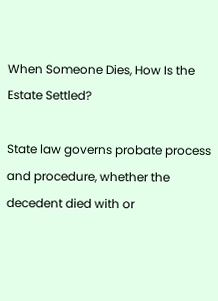When Someone Dies, How Is the Estate Settled?

State law governs probate process and procedure, whether the decedent died with or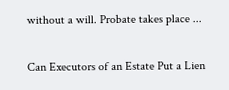without a will. Probate takes place ...

Can Executors of an Estate Put a Lien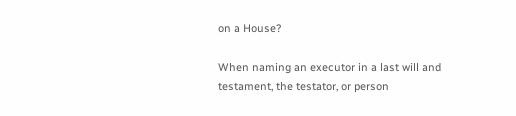on a House?

When naming an executor in a last will and testament, the testator, or person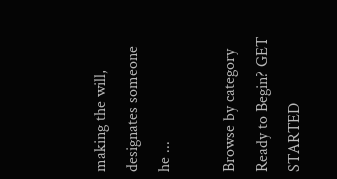making the will, designates someone he ...

Browse by category
Ready to Begin? GET STARTED